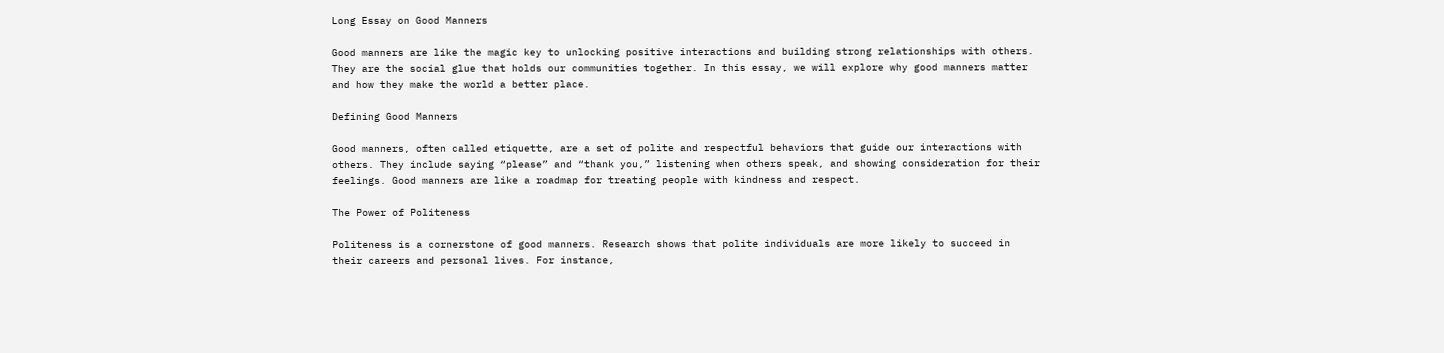Long Essay on Good Manners

Good manners are like the magic key to unlocking positive interactions and building strong relationships with others. They are the social glue that holds our communities together. In this essay, we will explore why good manners matter and how they make the world a better place.

Defining Good Manners

Good manners, often called etiquette, are a set of polite and respectful behaviors that guide our interactions with others. They include saying “please” and “thank you,” listening when others speak, and showing consideration for their feelings. Good manners are like a roadmap for treating people with kindness and respect.

The Power of Politeness

Politeness is a cornerstone of good manners. Research shows that polite individuals are more likely to succeed in their careers and personal lives. For instance,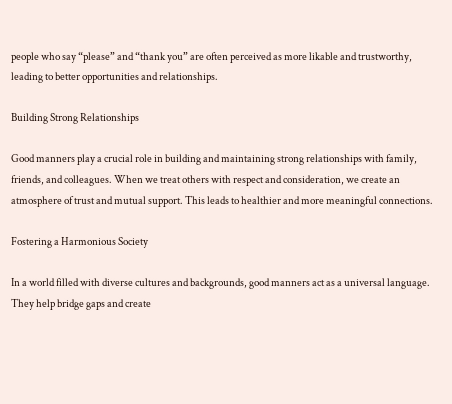people who say “please” and “thank you” are often perceived as more likable and trustworthy, leading to better opportunities and relationships.

Building Strong Relationships

Good manners play a crucial role in building and maintaining strong relationships with family, friends, and colleagues. When we treat others with respect and consideration, we create an atmosphere of trust and mutual support. This leads to healthier and more meaningful connections.

Fostering a Harmonious Society

In a world filled with diverse cultures and backgrounds, good manners act as a universal language. They help bridge gaps and create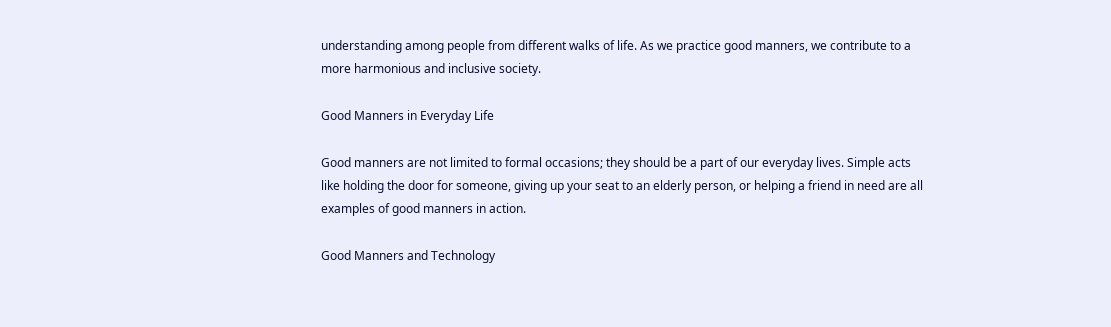understanding among people from different walks of life. As we practice good manners, we contribute to a more harmonious and inclusive society.

Good Manners in Everyday Life

Good manners are not limited to formal occasions; they should be a part of our everyday lives. Simple acts like holding the door for someone, giving up your seat to an elderly person, or helping a friend in need are all examples of good manners in action.

Good Manners and Technology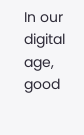In our digital age, good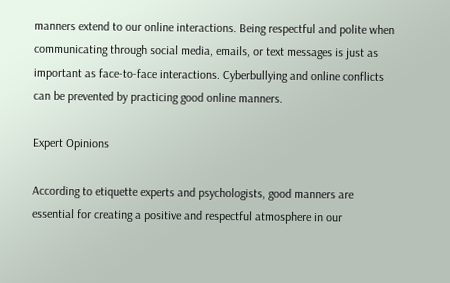manners extend to our online interactions. Being respectful and polite when communicating through social media, emails, or text messages is just as important as face-to-face interactions. Cyberbullying and online conflicts can be prevented by practicing good online manners.

Expert Opinions

According to etiquette experts and psychologists, good manners are essential for creating a positive and respectful atmosphere in our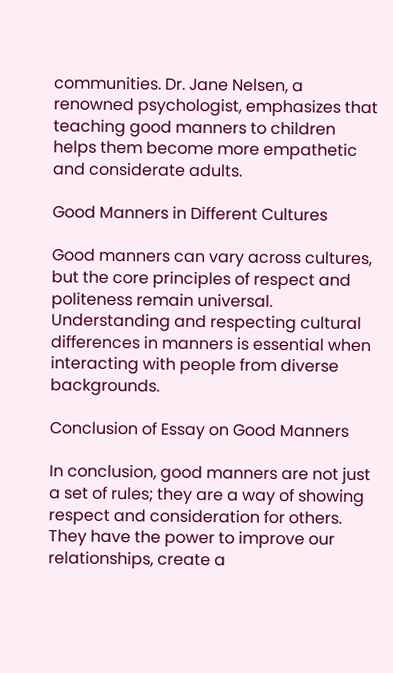communities. Dr. Jane Nelsen, a renowned psychologist, emphasizes that teaching good manners to children helps them become more empathetic and considerate adults.

Good Manners in Different Cultures

Good manners can vary across cultures, but the core principles of respect and politeness remain universal. Understanding and respecting cultural differences in manners is essential when interacting with people from diverse backgrounds.

Conclusion of Essay on Good Manners

In conclusion, good manners are not just a set of rules; they are a way of showing respect and consideration for others. They have the power to improve our relationships, create a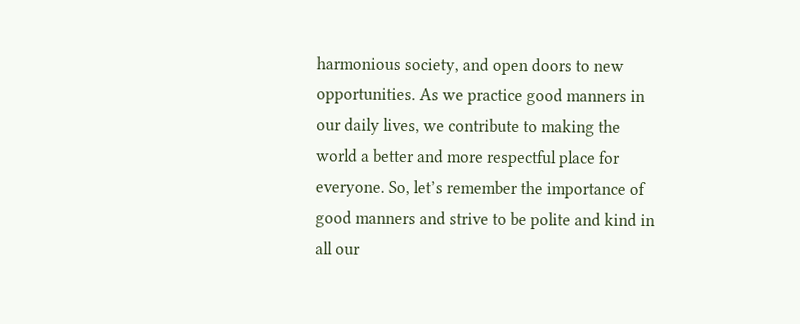harmonious society, and open doors to new opportunities. As we practice good manners in our daily lives, we contribute to making the world a better and more respectful place for everyone. So, let’s remember the importance of good manners and strive to be polite and kind in all our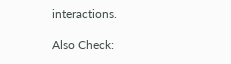interactions.

Also Check: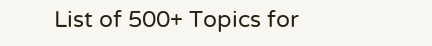List of 500+ Topics for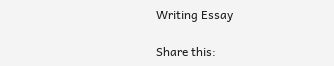Writing Essay

Share this: